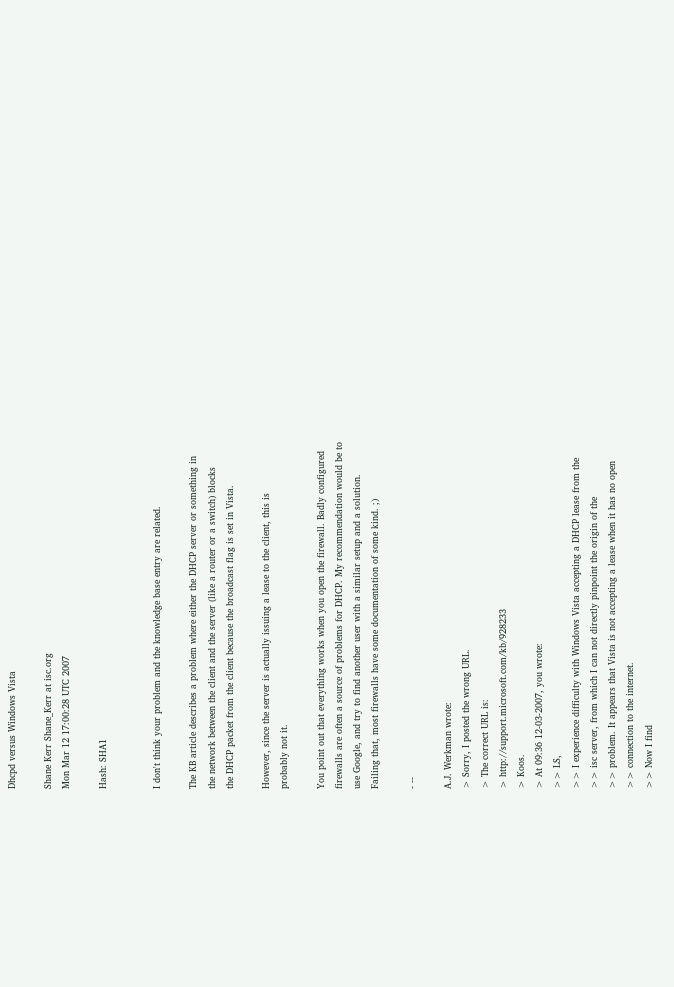Dhcpd versus Windows Vista

Shane Kerr Shane_Kerr at isc.org
Mon Mar 12 17:00:28 UTC 2007

Hash: SHA1


I don't think your problem and the knowledge base entry are related.

The KB article describes a problem where either the DHCP server or something in
the network between the client and the server (like a router or a switch) blocks
the DHCP packet from the client because the broadcast flag is set in Vista.

However, since the server is actually issuing a lease to the client, this is
probably not it.

You point out that everything works when you open the firewall. Badly configured
firewalls are often a source of problems for DHCP. My recommendation would be to
use Google, and try to find another user with a similar setup and a solution.
Failing that, most firewalls have some documentation of some kind. ;)

- --

A.J. Werkman wrote:
> Sorry, I posted the wrong URL.
> The correct URL is:
> http://support.microsoft.com/kb/928233
> Koos.
> At 09:36 12-03-2007, you wrote:
>> LS,
>> I experience difficulty with Windows Vista accepting a DHCP lease from the
>> isc server, from which I can not directly pinpoint the origin of the
>> problem. It appears that Vista is not accepting a lease when it has no open
>> connection to the internet.
>> Now I find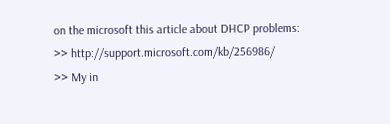on the microsoft this article about DHCP problems:
>> http://support.microsoft.com/kb/256986/
>> My in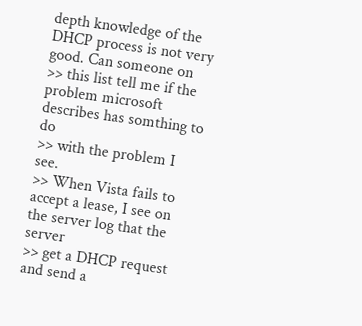depth knowledge of the DHCP process is not very good. Can someone on
>> this list tell me if the problem microsoft describes has somthing to do
>> with the problem I see.
>> When Vista fails to accept a lease, I see on the server log that the server
>> get a DHCP request and send a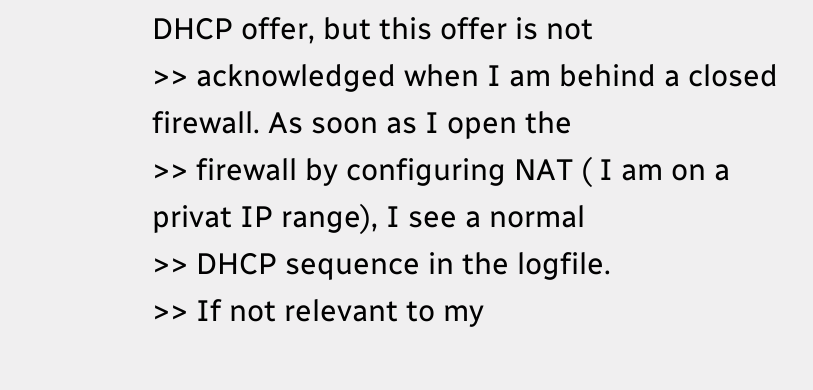DHCP offer, but this offer is not
>> acknowledged when I am behind a closed firewall. As soon as I open the
>> firewall by configuring NAT ( I am on a privat IP range), I see a normal
>> DHCP sequence in the logfile.
>> If not relevant to my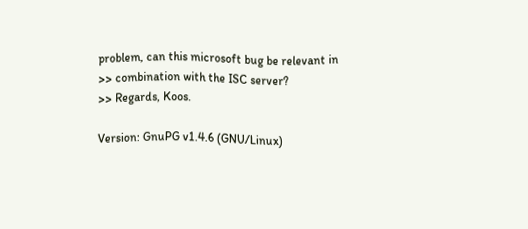problem, can this microsoft bug be relevant in
>> combination with the ISC server?
>> Regards, Koos.

Version: GnuPG v1.4.6 (GNU/Linux)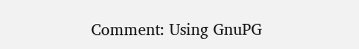Comment: Using GnuPG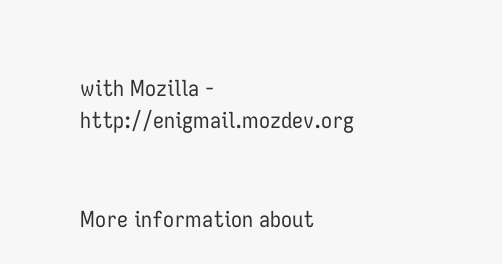with Mozilla - http://enigmail.mozdev.org


More information about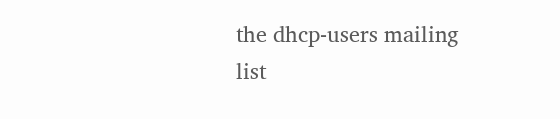the dhcp-users mailing list